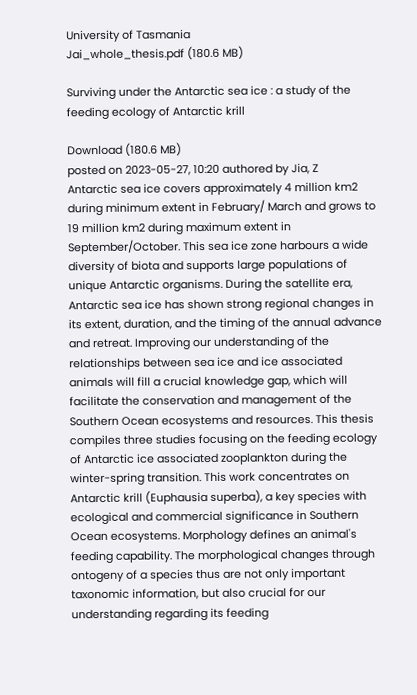University of Tasmania
Jai_whole_thesis.pdf (180.6 MB)

Surviving under the Antarctic sea ice : a study of the feeding ecology of Antarctic krill

Download (180.6 MB)
posted on 2023-05-27, 10:20 authored by Jia, Z
Antarctic sea ice covers approximately 4 million km2 during minimum extent in February/ March and grows to 19 million km2 during maximum extent in September/October. This sea ice zone harbours a wide diversity of biota and supports large populations of unique Antarctic organisms. During the satellite era, Antarctic sea ice has shown strong regional changes in its extent, duration, and the timing of the annual advance and retreat. Improving our understanding of the relationships between sea ice and ice associated animals will fill a crucial knowledge gap, which will facilitate the conservation and management of the Southern Ocean ecosystems and resources. This thesis compiles three studies focusing on the feeding ecology of Antarctic ice associated zooplankton during the winter-spring transition. This work concentrates on Antarctic krill (Euphausia superba), a key species with ecological and commercial significance in Southern Ocean ecosystems. Morphology defines an animal's feeding capability. The morphological changes through ontogeny of a species thus are not only important taxonomic information, but also crucial for our understanding regarding its feeding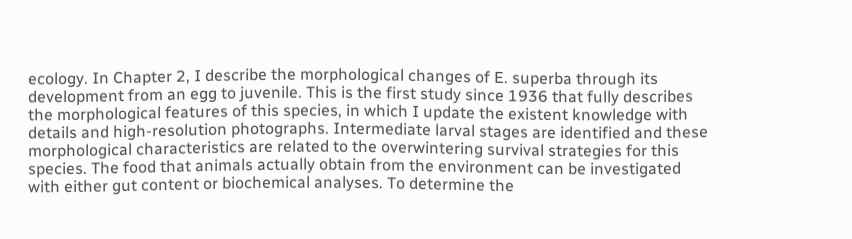ecology. In Chapter 2, I describe the morphological changes of E. superba through its development from an egg to juvenile. This is the first study since 1936 that fully describes the morphological features of this species, in which I update the existent knowledge with details and high-resolution photographs. Intermediate larval stages are identified and these morphological characteristics are related to the overwintering survival strategies for this species. The food that animals actually obtain from the environment can be investigated with either gut content or biochemical analyses. To determine the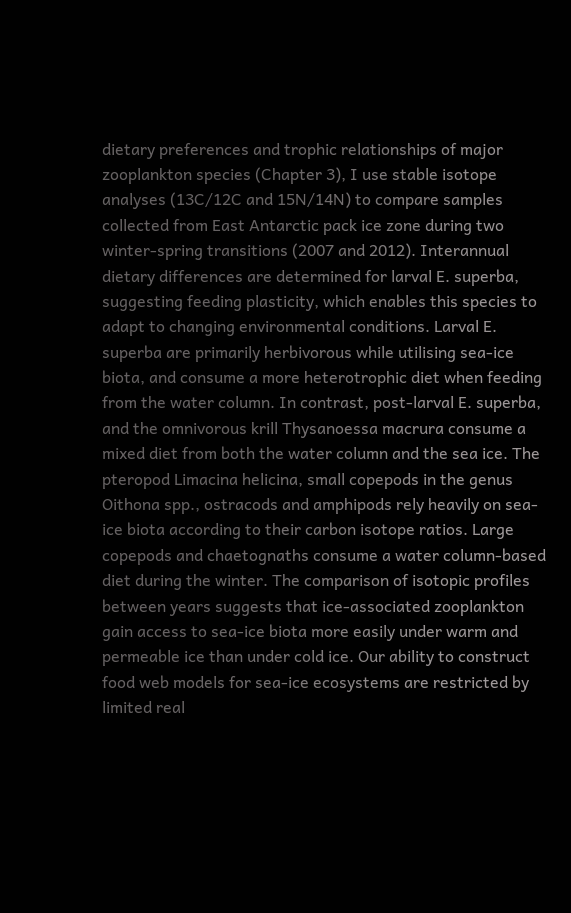dietary preferences and trophic relationships of major zooplankton species (Chapter 3), I use stable isotope analyses (13C/12C and 15N/14N) to compare samples collected from East Antarctic pack ice zone during two winter-spring transitions (2007 and 2012). Interannual dietary differences are determined for larval E. superba, suggesting feeding plasticity, which enables this species to adapt to changing environmental conditions. Larval E. superba are primarily herbivorous while utilising sea-ice biota, and consume a more heterotrophic diet when feeding from the water column. In contrast, post-larval E. superba, and the omnivorous krill Thysanoessa macrura consume a mixed diet from both the water column and the sea ice. The pteropod Limacina helicina, small copepods in the genus Oithona spp., ostracods and amphipods rely heavily on sea-ice biota according to their carbon isotope ratios. Large copepods and chaetognaths consume a water column-based diet during the winter. The comparison of isotopic profiles between years suggests that ice-associated zooplankton gain access to sea-ice biota more easily under warm and permeable ice than under cold ice. Our ability to construct food web models for sea-ice ecosystems are restricted by limited real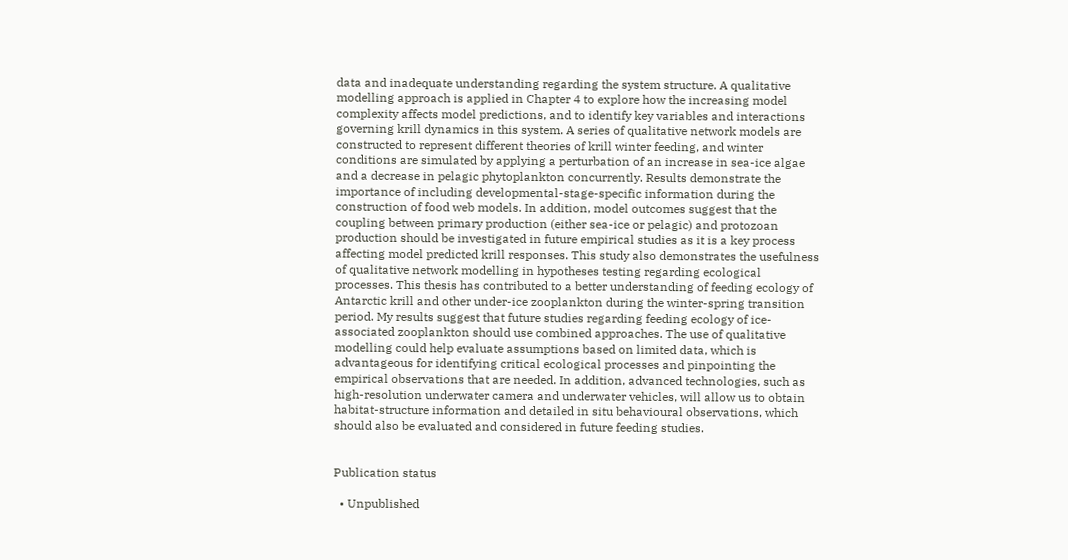data and inadequate understanding regarding the system structure. A qualitative modelling approach is applied in Chapter 4 to explore how the increasing model complexity affects model predictions, and to identify key variables and interactions governing krill dynamics in this system. A series of qualitative network models are constructed to represent different theories of krill winter feeding, and winter conditions are simulated by applying a perturbation of an increase in sea-ice algae and a decrease in pelagic phytoplankton concurrently. Results demonstrate the importance of including developmental-stage-specific information during the construction of food web models. In addition, model outcomes suggest that the coupling between primary production (either sea-ice or pelagic) and protozoan production should be investigated in future empirical studies as it is a key process affecting model predicted krill responses. This study also demonstrates the usefulness of qualitative network modelling in hypotheses testing regarding ecological processes. This thesis has contributed to a better understanding of feeding ecology of Antarctic krill and other under-ice zooplankton during the winter-spring transition period. My results suggest that future studies regarding feeding ecology of ice-associated zooplankton should use combined approaches. The use of qualitative modelling could help evaluate assumptions based on limited data, which is advantageous for identifying critical ecological processes and pinpointing the empirical observations that are needed. In addition, advanced technologies, such as high-resolution underwater camera and underwater vehicles, will allow us to obtain habitat-structure information and detailed in situ behavioural observations, which should also be evaluated and considered in future feeding studies.


Publication status

  • Unpublished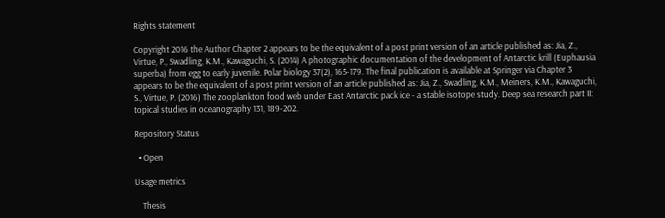Rights statement

Copyright 2016 the Author Chapter 2 appears to be the equivalent of a post print version of an article published as: Jia, Z., Virtue, P., Swadling, K.M., Kawaguchi, S. (2014) A photographic documentation of the development of Antarctic krill (Euphausia superba) from egg to early juvenile. Polar biology 37(2), 165-179. The final publication is available at Springer via Chapter 3 appears to be the equivalent of a post print version of an article published as: Jia, Z., Swadling, K.M., Meiners, K.M., Kawaguchi, S., Virtue, P. (2016) The zooplankton food web under East Antarctic pack ice - a stable isotope study. Deep sea research part II: topical studies in oceanography 131, 189-202.

Repository Status

  • Open

Usage metrics

    Thesis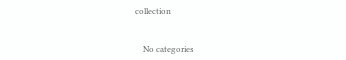collection


    No categories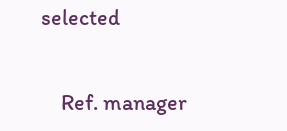selected


    Ref. manager